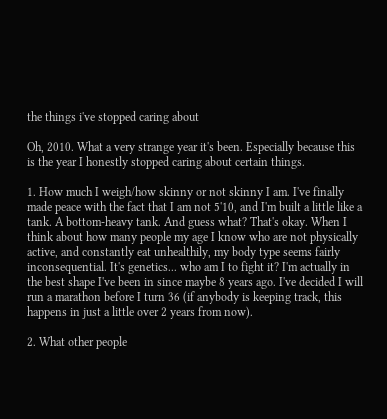the things i've stopped caring about

Oh, 2010. What a very strange year it's been. Especially because this is the year I honestly stopped caring about certain things.

1. How much I weigh/how skinny or not skinny I am. I've finally made peace with the fact that I am not 5'10, and I'm built a little like a tank. A bottom-heavy tank. And guess what? That's okay. When I think about how many people my age I know who are not physically active, and constantly eat unhealthily, my body type seems fairly inconsequential. It's genetics... who am I to fight it? I'm actually in the best shape I've been in since maybe 8 years ago. I've decided I will run a marathon before I turn 36 (if anybody is keeping track, this happens in just a little over 2 years from now).

2. What other people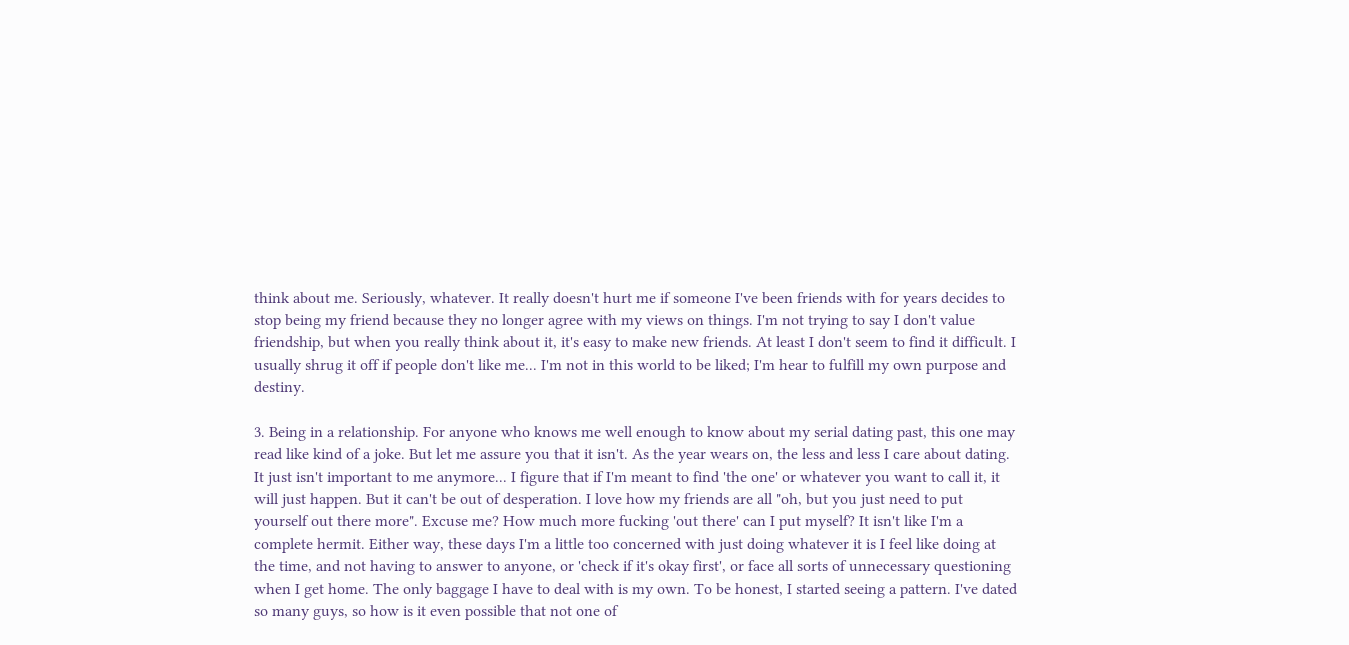think about me. Seriously, whatever. It really doesn't hurt me if someone I've been friends with for years decides to stop being my friend because they no longer agree with my views on things. I'm not trying to say I don't value friendship, but when you really think about it, it's easy to make new friends. At least I don't seem to find it difficult. I usually shrug it off if people don't like me... I'm not in this world to be liked; I'm hear to fulfill my own purpose and destiny.

3. Being in a relationship. For anyone who knows me well enough to know about my serial dating past, this one may read like kind of a joke. But let me assure you that it isn't. As the year wears on, the less and less I care about dating. It just isn't important to me anymore... I figure that if I'm meant to find 'the one' or whatever you want to call it, it will just happen. But it can't be out of desperation. I love how my friends are all "oh, but you just need to put yourself out there more". Excuse me? How much more fucking 'out there' can I put myself? It isn't like I'm a complete hermit. Either way, these days I'm a little too concerned with just doing whatever it is I feel like doing at the time, and not having to answer to anyone, or 'check if it's okay first', or face all sorts of unnecessary questioning when I get home. The only baggage I have to deal with is my own. To be honest, I started seeing a pattern. I've dated so many guys, so how is it even possible that not one of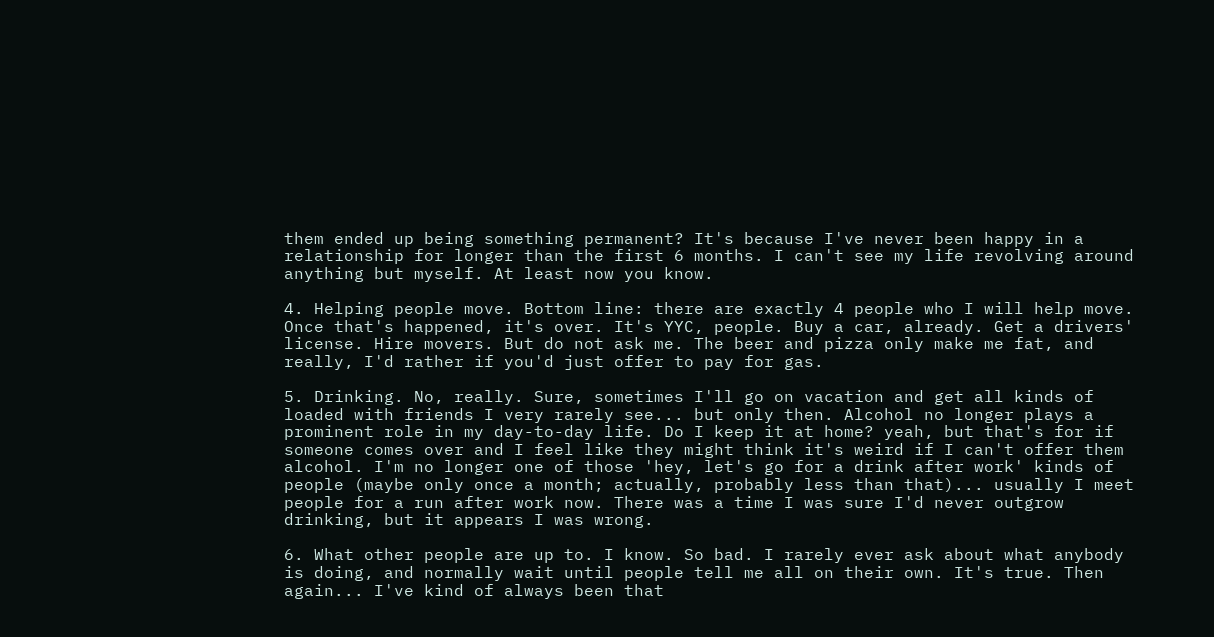them ended up being something permanent? It's because I've never been happy in a relationship for longer than the first 6 months. I can't see my life revolving around anything but myself. At least now you know.

4. Helping people move. Bottom line: there are exactly 4 people who I will help move. Once that's happened, it's over. It's YYC, people. Buy a car, already. Get a drivers' license. Hire movers. But do not ask me. The beer and pizza only make me fat, and really, I'd rather if you'd just offer to pay for gas.

5. Drinking. No, really. Sure, sometimes I'll go on vacation and get all kinds of loaded with friends I very rarely see... but only then. Alcohol no longer plays a prominent role in my day-to-day life. Do I keep it at home? yeah, but that's for if someone comes over and I feel like they might think it's weird if I can't offer them alcohol. I'm no longer one of those 'hey, let's go for a drink after work' kinds of people (maybe only once a month; actually, probably less than that)... usually I meet people for a run after work now. There was a time I was sure I'd never outgrow drinking, but it appears I was wrong.

6. What other people are up to. I know. So bad. I rarely ever ask about what anybody is doing, and normally wait until people tell me all on their own. It's true. Then again... I've kind of always been that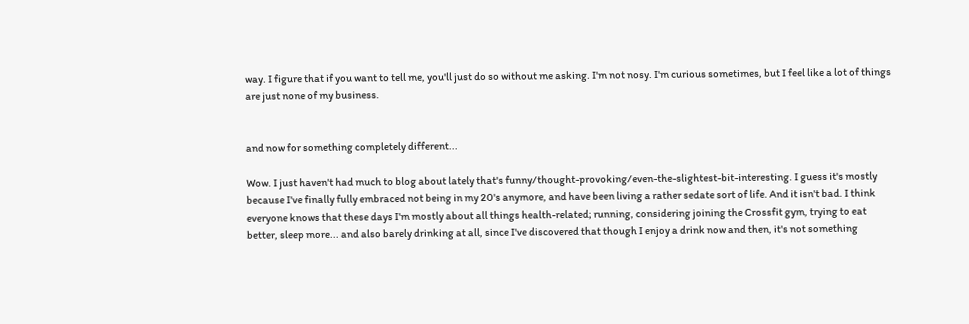way. I figure that if you want to tell me, you'll just do so without me asking. I'm not nosy. I'm curious sometimes, but I feel like a lot of things are just none of my business.


and now for something completely different...

Wow. I just haven't had much to blog about lately that's funny/thought-provoking/even-the-slightest-bit-interesting. I guess it's mostly because I've finally fully embraced not being in my 20's anymore, and have been living a rather sedate sort of life. And it isn't bad. I think everyone knows that these days I'm mostly about all things health-related; running, considering joining the Crossfit gym, trying to eat better, sleep more... and also barely drinking at all, since I've discovered that though I enjoy a drink now and then, it's not something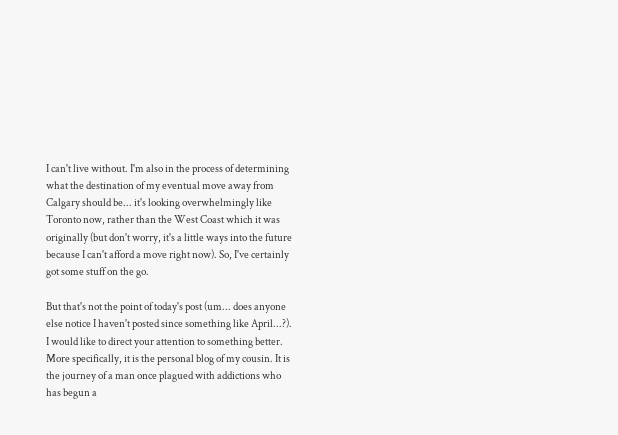I can't live without. I'm also in the process of determining what the destination of my eventual move away from Calgary should be... it's looking overwhelmingly like Toronto now, rather than the West Coast which it was originally (but don't worry, it's a little ways into the future because I can't afford a move right now). So, I've certainly got some stuff on the go.

But that's not the point of today's post (um... does anyone else notice I haven't posted since something like April...?). I would like to direct your attention to something better. More specifically, it is the personal blog of my cousin. It is the journey of a man once plagued with addictions who has begun a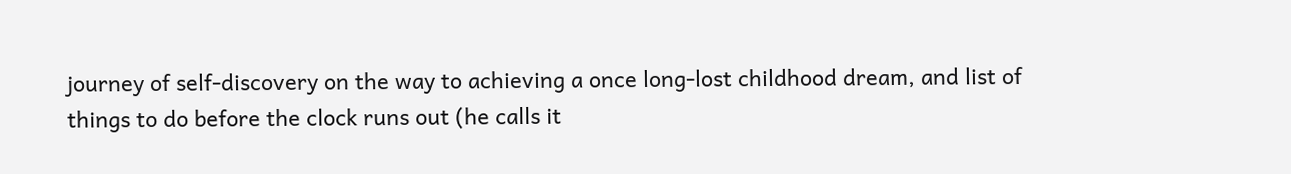journey of self-discovery on the way to achieving a once long-lost childhood dream, and list of things to do before the clock runs out (he calls it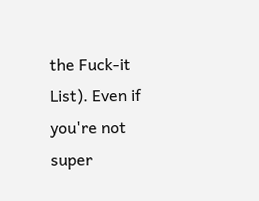the Fuck-it List). Even if you're not super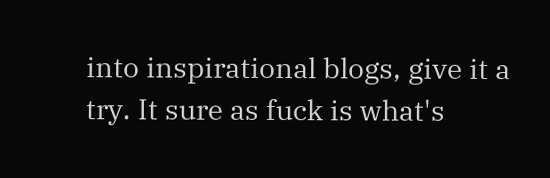into inspirational blogs, give it a try. It sure as fuck is what's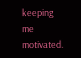keeping me motivated.